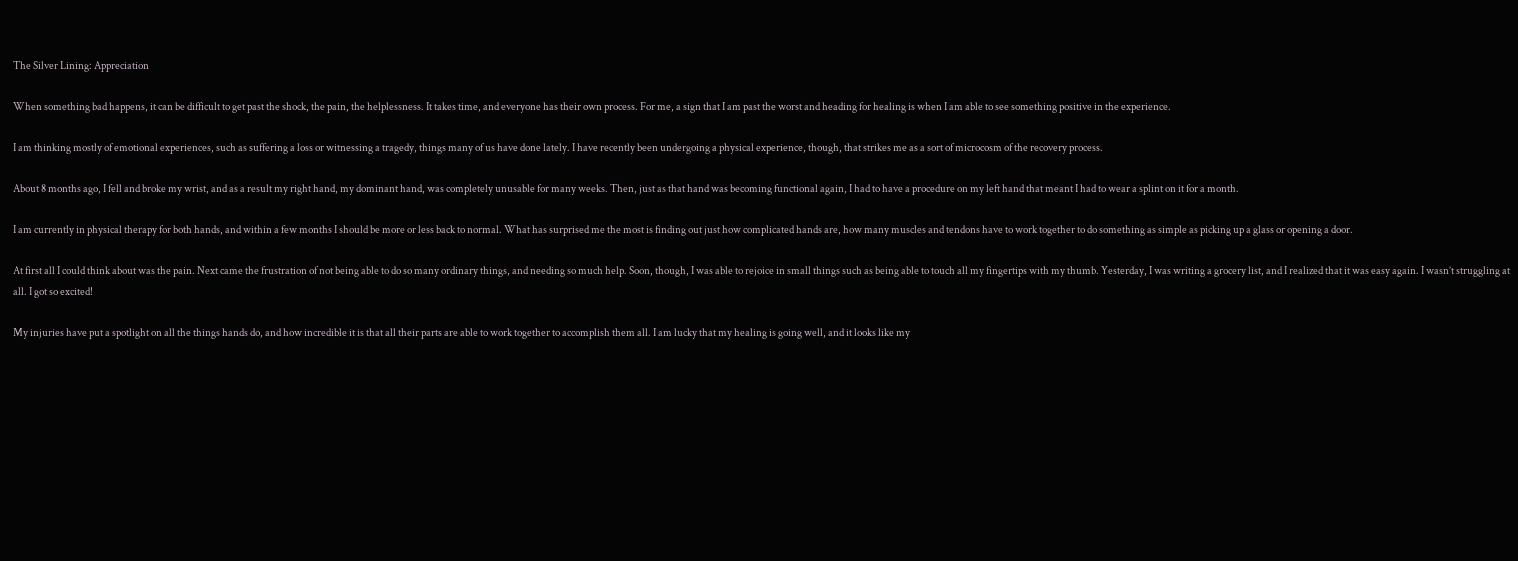The Silver Lining: Appreciation

When something bad happens, it can be difficult to get past the shock, the pain, the helplessness. It takes time, and everyone has their own process. For me, a sign that I am past the worst and heading for healing is when I am able to see something positive in the experience.

I am thinking mostly of emotional experiences, such as suffering a loss or witnessing a tragedy, things many of us have done lately. I have recently been undergoing a physical experience, though, that strikes me as a sort of microcosm of the recovery process.

About 8 months ago, I fell and broke my wrist, and as a result my right hand, my dominant hand, was completely unusable for many weeks. Then, just as that hand was becoming functional again, I had to have a procedure on my left hand that meant I had to wear a splint on it for a month.

I am currently in physical therapy for both hands, and within a few months I should be more or less back to normal. What has surprised me the most is finding out just how complicated hands are, how many muscles and tendons have to work together to do something as simple as picking up a glass or opening a door.

At first all I could think about was the pain. Next came the frustration of not being able to do so many ordinary things, and needing so much help. Soon, though, I was able to rejoice in small things such as being able to touch all my fingertips with my thumb. Yesterday, I was writing a grocery list, and I realized that it was easy again. I wasn’t struggling at all. I got so excited!

My injuries have put a spotlight on all the things hands do, and how incredible it is that all their parts are able to work together to accomplish them all. I am lucky that my healing is going well, and it looks like my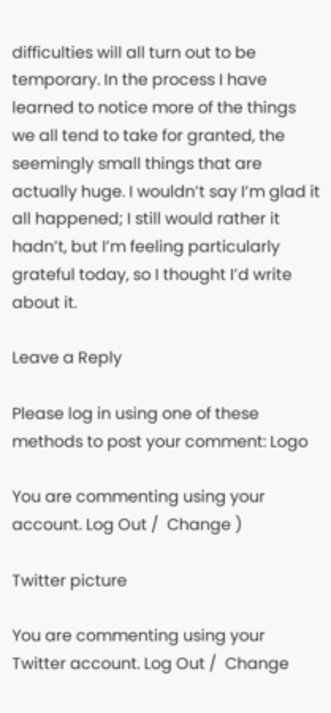difficulties will all turn out to be temporary. In the process I have learned to notice more of the things we all tend to take for granted, the seemingly small things that are actually huge. I wouldn’t say I’m glad it all happened; I still would rather it hadn’t, but I’m feeling particularly grateful today, so I thought I’d write about it.

Leave a Reply

Please log in using one of these methods to post your comment: Logo

You are commenting using your account. Log Out /  Change )

Twitter picture

You are commenting using your Twitter account. Log Out /  Change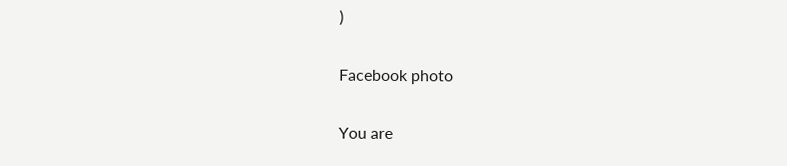)

Facebook photo

You are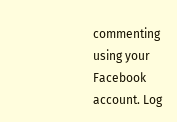commenting using your Facebook account. Log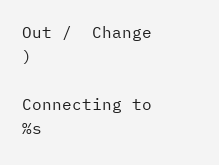Out /  Change )

Connecting to %s